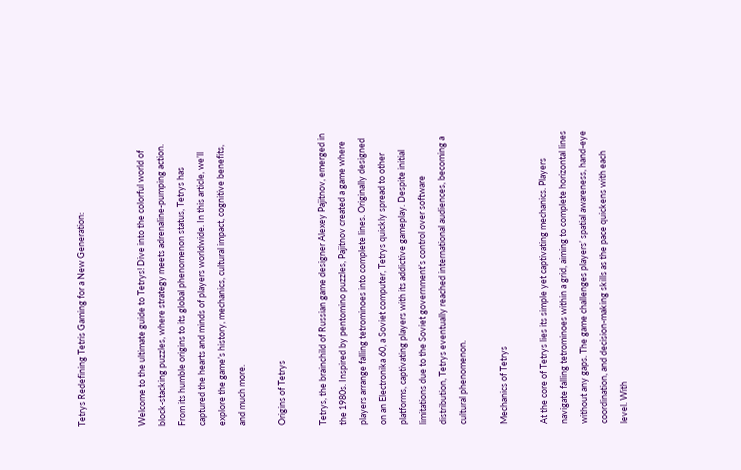Tetrys Redefining Tetris Gaming for a New Generation:


Welcome to the ultimate guide to Tetrys! Dive into the colorful world of block-stacking puzzles, where strategy meets adrenaline-pumping action. From its humble origins to its global phenomenon status, Tetrys has captured the hearts and minds of players worldwide. In this article, we’ll explore the game’s history, mechanics, cultural impact, cognitive benefits, and much more.

Origins of Tetrys

Tetrys, the brainchild of Russian game designer Alexey Pajitnov, emerged in the 1980s. Inspired by pentomino puzzles, Pajitnov created a game where players arrange falling tetrominoes into complete lines. Originally designed on an Electronika 60, a Soviet computer, Tetrys quickly spread to other platforms, captivating players with its addictive gameplay. Despite initial limitations due to the Soviet government’s control over software distribution, Tetrys eventually reached international audiences, becoming a cultural phenomenon.

Mechanics of Tetrys

At the core of Tetrys lies its simple yet captivating mechanics. Players navigate falling tetrominoes within a grid, aiming to complete horizontal lines without any gaps. The game challenges players’ spatial awareness, hand-eye coordination, and decision-making skills as the pace quickens with each level. With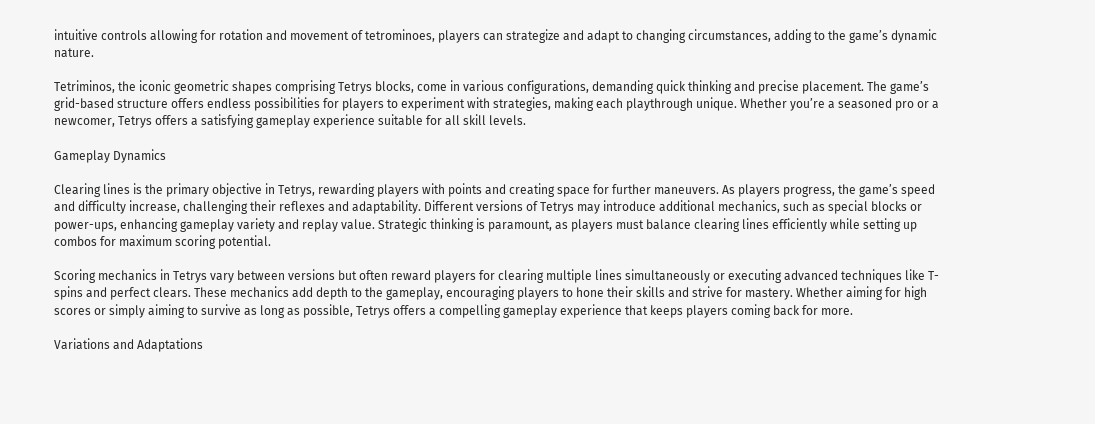intuitive controls allowing for rotation and movement of tetrominoes, players can strategize and adapt to changing circumstances, adding to the game’s dynamic nature.

Tetriminos, the iconic geometric shapes comprising Tetrys blocks, come in various configurations, demanding quick thinking and precise placement. The game’s grid-based structure offers endless possibilities for players to experiment with strategies, making each playthrough unique. Whether you’re a seasoned pro or a newcomer, Tetrys offers a satisfying gameplay experience suitable for all skill levels.

Gameplay Dynamics

Clearing lines is the primary objective in Tetrys, rewarding players with points and creating space for further maneuvers. As players progress, the game’s speed and difficulty increase, challenging their reflexes and adaptability. Different versions of Tetrys may introduce additional mechanics, such as special blocks or power-ups, enhancing gameplay variety and replay value. Strategic thinking is paramount, as players must balance clearing lines efficiently while setting up combos for maximum scoring potential.

Scoring mechanics in Tetrys vary between versions but often reward players for clearing multiple lines simultaneously or executing advanced techniques like T-spins and perfect clears. These mechanics add depth to the gameplay, encouraging players to hone their skills and strive for mastery. Whether aiming for high scores or simply aiming to survive as long as possible, Tetrys offers a compelling gameplay experience that keeps players coming back for more.

Variations and Adaptations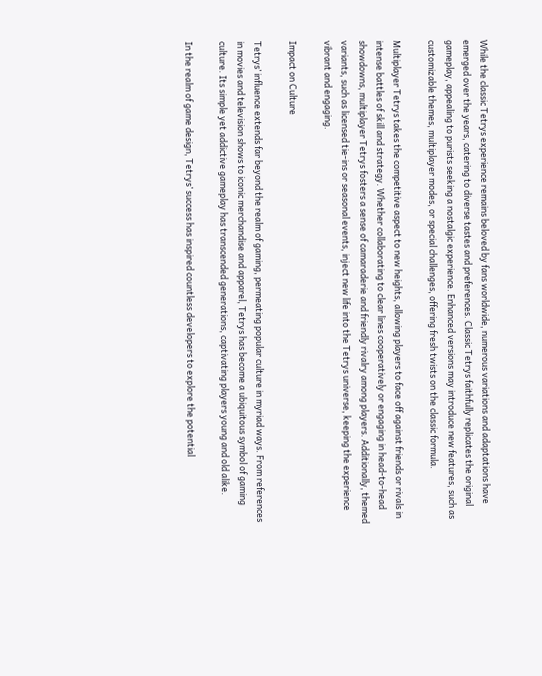While the classic Tetrys experience remains beloved by fans worldwide, numerous variations and adaptations have emerged over the years, catering to diverse tastes and preferences. Classic Tetrys faithfully replicates the original gameplay, appealing to purists seeking a nostalgic experience. Enhanced versions may introduce new features, such as customizable themes, multiplayer modes, or special challenges, offering fresh twists on the classic formula.

Multiplayer Tetrys takes the competitive aspect to new heights, allowing players to face off against friends or rivals in intense battles of skill and strategy. Whether collaborating to clear lines cooperatively or engaging in head-to-head showdowns, multiplayer Tetrys fosters a sense of camaraderie and friendly rivalry among players. Additionally, themed variants, such as licensed tie-ins or seasonal events, inject new life into the Tetrys universe, keeping the experience vibrant and engaging.

Impact on Culture

Tetrys’ influence extends far beyond the realm of gaming, permeating popular culture in myriad ways. From references in movies and television shows to iconic merchandise and apparel, Tetrys has become a ubiquitous symbol of gaming culture. Its simple yet addictive gameplay has transcended generations, captivating players young and old alike.

In the realm of game design, Tetrys’ success has inspired countless developers to explore the potential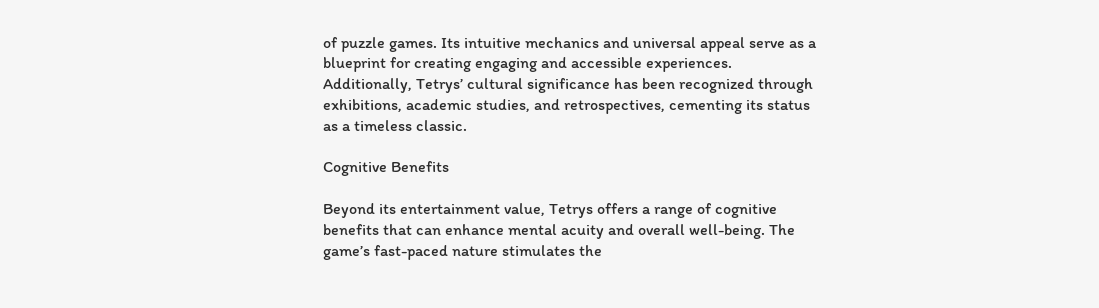of puzzle games. Its intuitive mechanics and universal appeal serve as a blueprint for creating engaging and accessible experiences. Additionally, Tetrys’ cultural significance has been recognized through exhibitions, academic studies, and retrospectives, cementing its status as a timeless classic.

Cognitive Benefits

Beyond its entertainment value, Tetrys offers a range of cognitive benefits that can enhance mental acuity and overall well-being. The game’s fast-paced nature stimulates the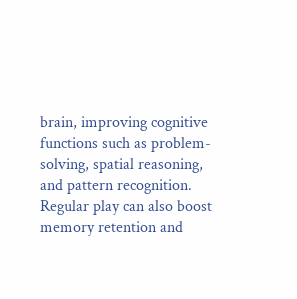brain, improving cognitive functions such as problem-solving, spatial reasoning, and pattern recognition. Regular play can also boost memory retention and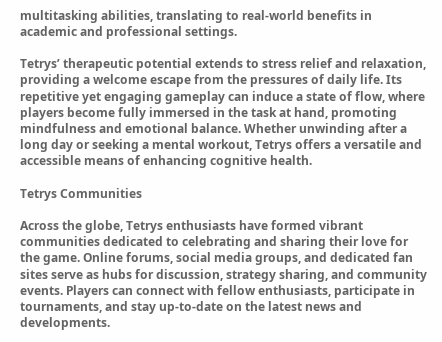multitasking abilities, translating to real-world benefits in academic and professional settings.

Tetrys’ therapeutic potential extends to stress relief and relaxation, providing a welcome escape from the pressures of daily life. Its repetitive yet engaging gameplay can induce a state of flow, where players become fully immersed in the task at hand, promoting mindfulness and emotional balance. Whether unwinding after a long day or seeking a mental workout, Tetrys offers a versatile and accessible means of enhancing cognitive health.

Tetrys Communities

Across the globe, Tetrys enthusiasts have formed vibrant communities dedicated to celebrating and sharing their love for the game. Online forums, social media groups, and dedicated fan sites serve as hubs for discussion, strategy sharing, and community events. Players can connect with fellow enthusiasts, participate in tournaments, and stay up-to-date on the latest news and developments.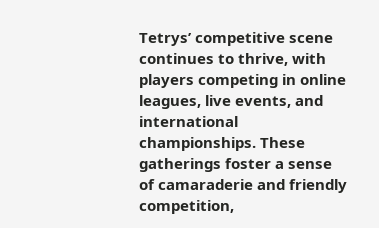Tetrys’ competitive scene continues to thrive, with players competing in online leagues, live events, and international championships. These gatherings foster a sense of camaraderie and friendly competition,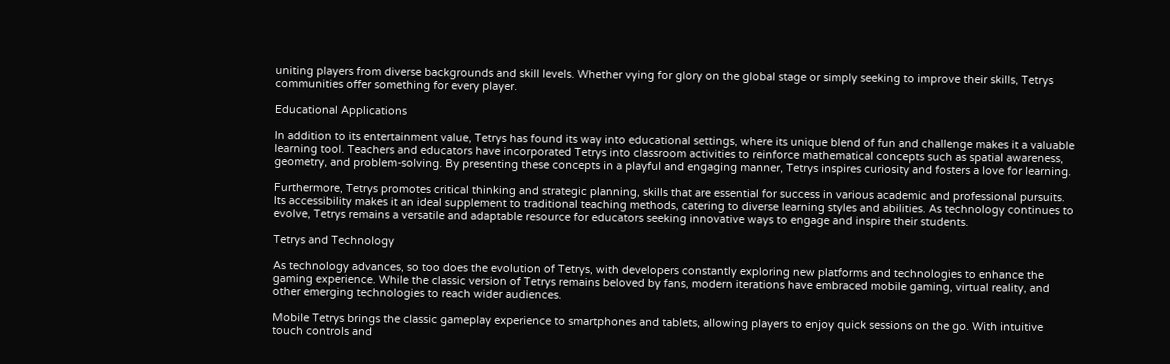uniting players from diverse backgrounds and skill levels. Whether vying for glory on the global stage or simply seeking to improve their skills, Tetrys communities offer something for every player.

Educational Applications

In addition to its entertainment value, Tetrys has found its way into educational settings, where its unique blend of fun and challenge makes it a valuable learning tool. Teachers and educators have incorporated Tetrys into classroom activities to reinforce mathematical concepts such as spatial awareness, geometry, and problem-solving. By presenting these concepts in a playful and engaging manner, Tetrys inspires curiosity and fosters a love for learning.

Furthermore, Tetrys promotes critical thinking and strategic planning, skills that are essential for success in various academic and professional pursuits. Its accessibility makes it an ideal supplement to traditional teaching methods, catering to diverse learning styles and abilities. As technology continues to evolve, Tetrys remains a versatile and adaptable resource for educators seeking innovative ways to engage and inspire their students.

Tetrys and Technology

As technology advances, so too does the evolution of Tetrys, with developers constantly exploring new platforms and technologies to enhance the gaming experience. While the classic version of Tetrys remains beloved by fans, modern iterations have embraced mobile gaming, virtual reality, and other emerging technologies to reach wider audiences.

Mobile Tetrys brings the classic gameplay experience to smartphones and tablets, allowing players to enjoy quick sessions on the go. With intuitive touch controls and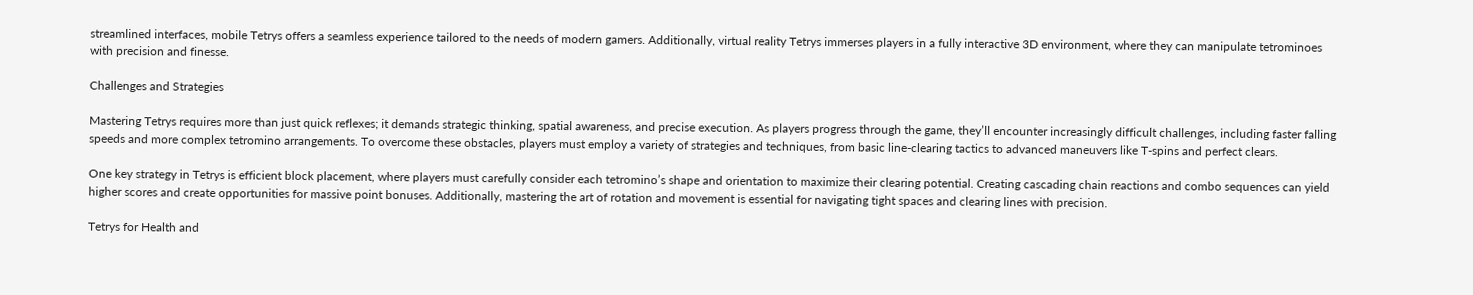streamlined interfaces, mobile Tetrys offers a seamless experience tailored to the needs of modern gamers. Additionally, virtual reality Tetrys immerses players in a fully interactive 3D environment, where they can manipulate tetrominoes with precision and finesse.

Challenges and Strategies

Mastering Tetrys requires more than just quick reflexes; it demands strategic thinking, spatial awareness, and precise execution. As players progress through the game, they’ll encounter increasingly difficult challenges, including faster falling speeds and more complex tetromino arrangements. To overcome these obstacles, players must employ a variety of strategies and techniques, from basic line-clearing tactics to advanced maneuvers like T-spins and perfect clears.

One key strategy in Tetrys is efficient block placement, where players must carefully consider each tetromino’s shape and orientation to maximize their clearing potential. Creating cascading chain reactions and combo sequences can yield higher scores and create opportunities for massive point bonuses. Additionally, mastering the art of rotation and movement is essential for navigating tight spaces and clearing lines with precision.

Tetrys for Health and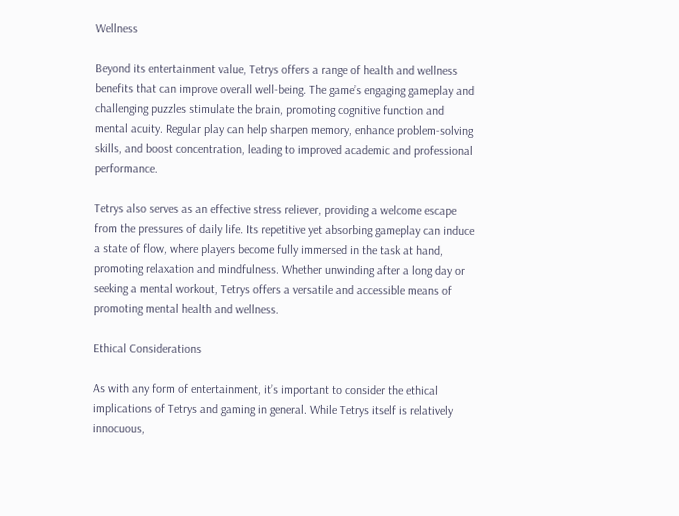Wellness

Beyond its entertainment value, Tetrys offers a range of health and wellness benefits that can improve overall well-being. The game’s engaging gameplay and challenging puzzles stimulate the brain, promoting cognitive function and mental acuity. Regular play can help sharpen memory, enhance problem-solving skills, and boost concentration, leading to improved academic and professional performance.

Tetrys also serves as an effective stress reliever, providing a welcome escape from the pressures of daily life. Its repetitive yet absorbing gameplay can induce a state of flow, where players become fully immersed in the task at hand, promoting relaxation and mindfulness. Whether unwinding after a long day or seeking a mental workout, Tetrys offers a versatile and accessible means of promoting mental health and wellness.

Ethical Considerations

As with any form of entertainment, it’s important to consider the ethical implications of Tetrys and gaming in general. While Tetrys itself is relatively innocuous,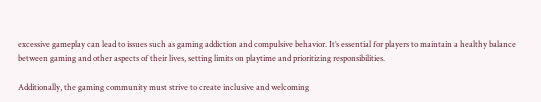excessive gameplay can lead to issues such as gaming addiction and compulsive behavior. It’s essential for players to maintain a healthy balance between gaming and other aspects of their lives, setting limits on playtime and prioritizing responsibilities.

Additionally, the gaming community must strive to create inclusive and welcoming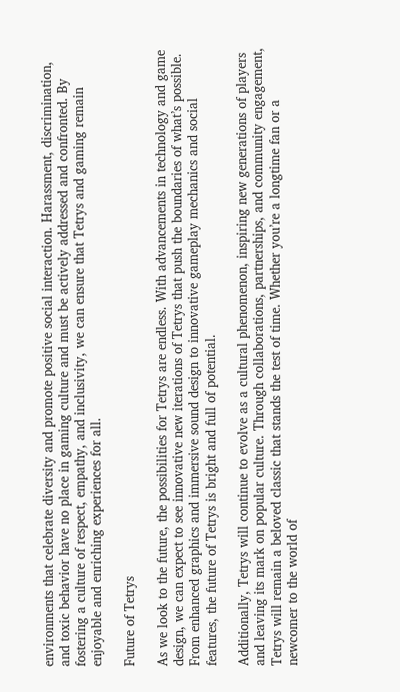environments that celebrate diversity and promote positive social interaction. Harassment, discrimination, and toxic behavior have no place in gaming culture and must be actively addressed and confronted. By fostering a culture of respect, empathy, and inclusivity, we can ensure that Tetrys and gaming remain enjoyable and enriching experiences for all.

Future of Tetrys

As we look to the future, the possibilities for Tetrys are endless. With advancements in technology and game design, we can expect to see innovative new iterations of Tetrys that push the boundaries of what’s possible. From enhanced graphics and immersive sound design to innovative gameplay mechanics and social features, the future of Tetrys is bright and full of potential.

Additionally, Tetrys will continue to evolve as a cultural phenomenon, inspiring new generations of players and leaving its mark on popular culture. Through collaborations, partnerships, and community engagement, Tetrys will remain a beloved classic that stands the test of time. Whether you’re a longtime fan or a newcomer to the world of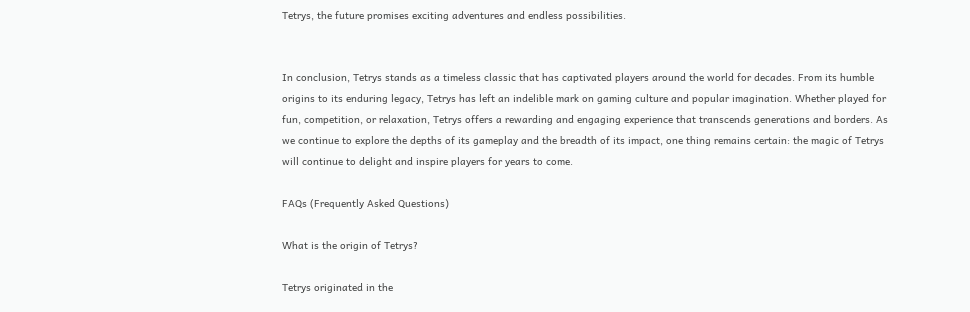Tetrys, the future promises exciting adventures and endless possibilities.


In conclusion, Tetrys stands as a timeless classic that has captivated players around the world for decades. From its humble origins to its enduring legacy, Tetrys has left an indelible mark on gaming culture and popular imagination. Whether played for fun, competition, or relaxation, Tetrys offers a rewarding and engaging experience that transcends generations and borders. As we continue to explore the depths of its gameplay and the breadth of its impact, one thing remains certain: the magic of Tetrys will continue to delight and inspire players for years to come.

FAQs (Frequently Asked Questions)

What is the origin of Tetrys?

Tetrys originated in the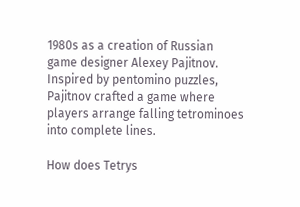1980s as a creation of Russian game designer Alexey Pajitnov. Inspired by pentomino puzzles, Pajitnov crafted a game where players arrange falling tetrominoes into complete lines.

How does Tetrys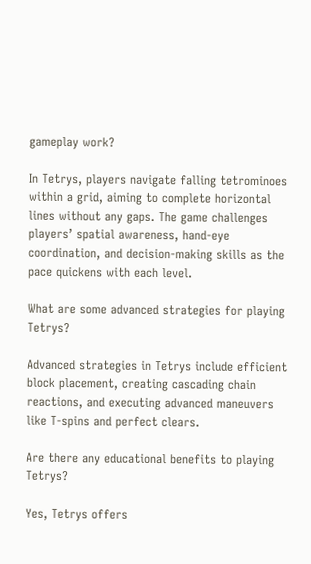gameplay work?

In Tetrys, players navigate falling tetrominoes within a grid, aiming to complete horizontal lines without any gaps. The game challenges players’ spatial awareness, hand-eye coordination, and decision-making skills as the pace quickens with each level.

What are some advanced strategies for playing Tetrys?

Advanced strategies in Tetrys include efficient block placement, creating cascading chain reactions, and executing advanced maneuvers like T-spins and perfect clears.

Are there any educational benefits to playing Tetrys?

Yes, Tetrys offers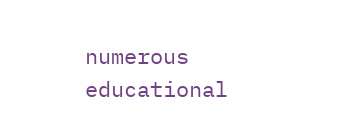numerous educational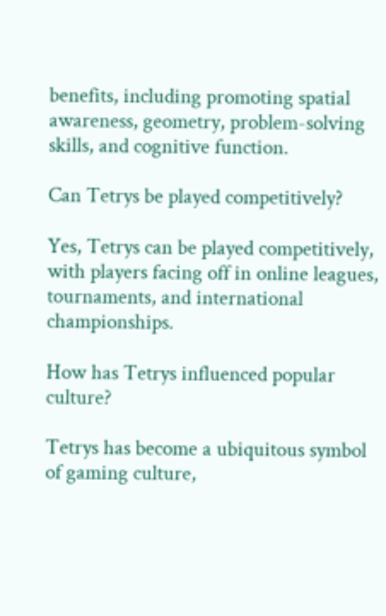benefits, including promoting spatial awareness, geometry, problem-solving skills, and cognitive function.

Can Tetrys be played competitively?

Yes, Tetrys can be played competitively, with players facing off in online leagues, tournaments, and international championships.

How has Tetrys influenced popular culture?

Tetrys has become a ubiquitous symbol of gaming culture,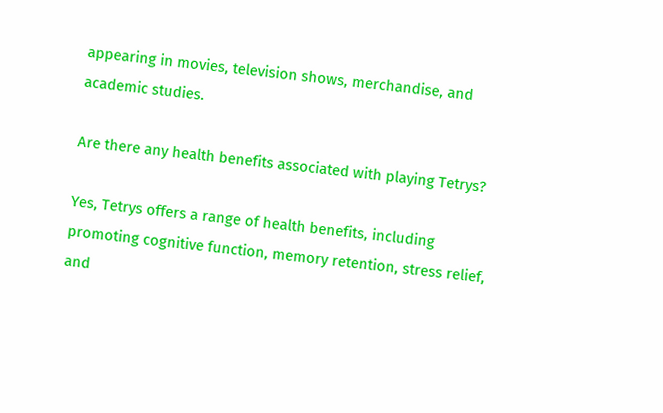appearing in movies, television shows, merchandise, and academic studies.

Are there any health benefits associated with playing Tetrys?

Yes, Tetrys offers a range of health benefits, including promoting cognitive function, memory retention, stress relief, and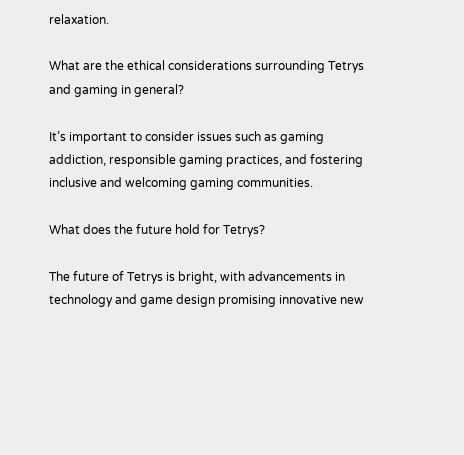relaxation.

What are the ethical considerations surrounding Tetrys and gaming in general?

It’s important to consider issues such as gaming addiction, responsible gaming practices, and fostering inclusive and welcoming gaming communities.

What does the future hold for Tetrys?

The future of Tetrys is bright, with advancements in technology and game design promising innovative new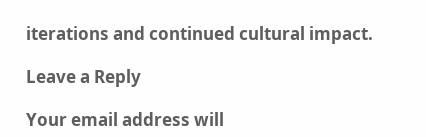iterations and continued cultural impact.

Leave a Reply

Your email address will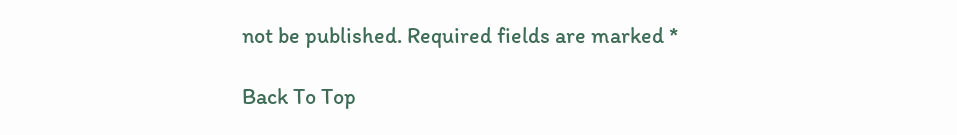not be published. Required fields are marked *

Back To Top